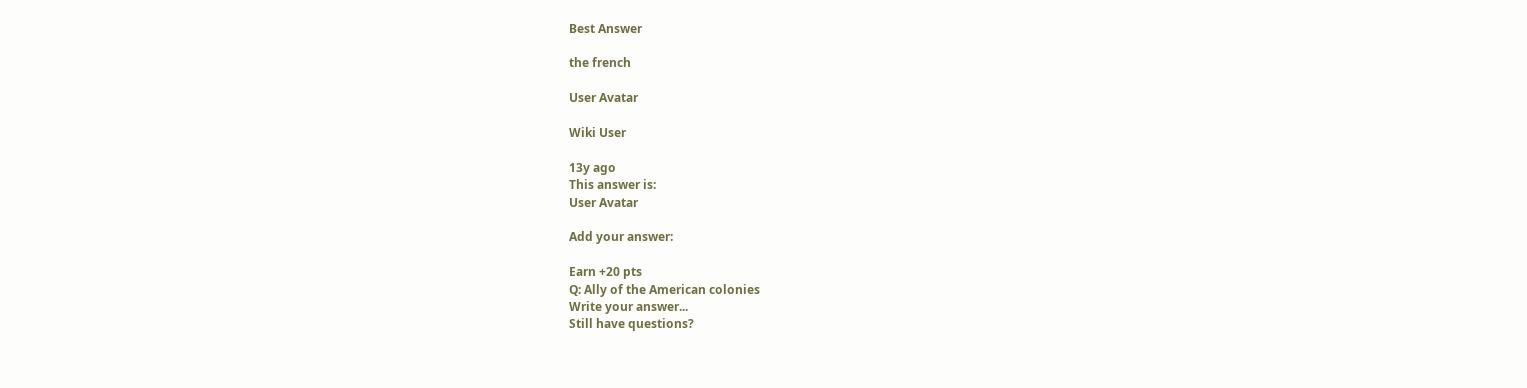Best Answer

the french

User Avatar

Wiki User

13y ago
This answer is:
User Avatar

Add your answer:

Earn +20 pts
Q: Ally of the American colonies
Write your answer...
Still have questions?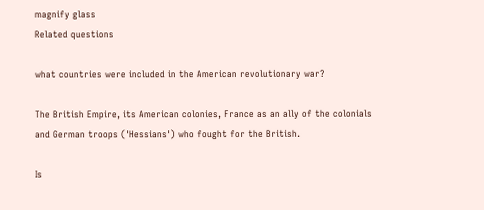magnify glass
Related questions

what countries were included in the American revolutionary war?

The British Empire, its American colonies, France as an ally of the colonials and German troops ('Hessians') who fought for the British.

Is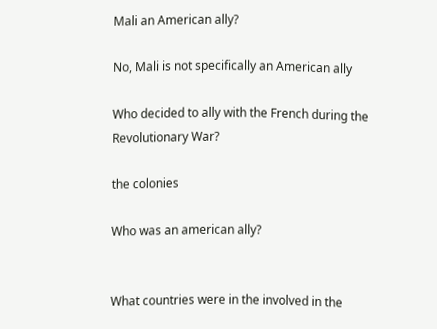Mali an American ally?

No, Mali is not specifically an American ally

Who decided to ally with the French during the Revolutionary War?

the colonies

Who was an american ally?


What countries were in the involved in the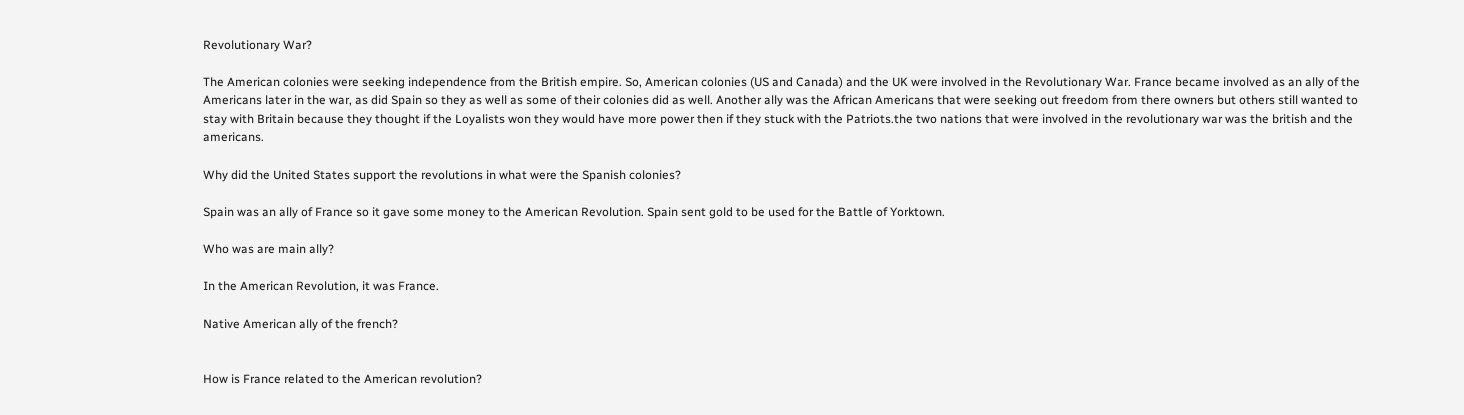Revolutionary War?

The American colonies were seeking independence from the British empire. So, American colonies (US and Canada) and the UK were involved in the Revolutionary War. France became involved as an ally of the Americans later in the war, as did Spain so they as well as some of their colonies did as well. Another ally was the African Americans that were seeking out freedom from there owners but others still wanted to stay with Britain because they thought if the Loyalists won they would have more power then if they stuck with the Patriots.the two nations that were involved in the revolutionary war was the british and the americans.

Why did the United States support the revolutions in what were the Spanish colonies?

Spain was an ally of France so it gave some money to the American Revolution. Spain sent gold to be used for the Battle of Yorktown.

Who was are main ally?

In the American Revolution, it was France.

Native American ally of the french?


How is France related to the American revolution?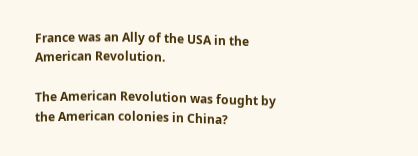France was an Ally of the USA in the American Revolution.

The American Revolution was fought by the American colonies in China?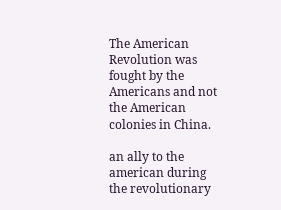The American Revolution was fought by the Americans and not the American colonies in China.

an ally to the american during the revolutionary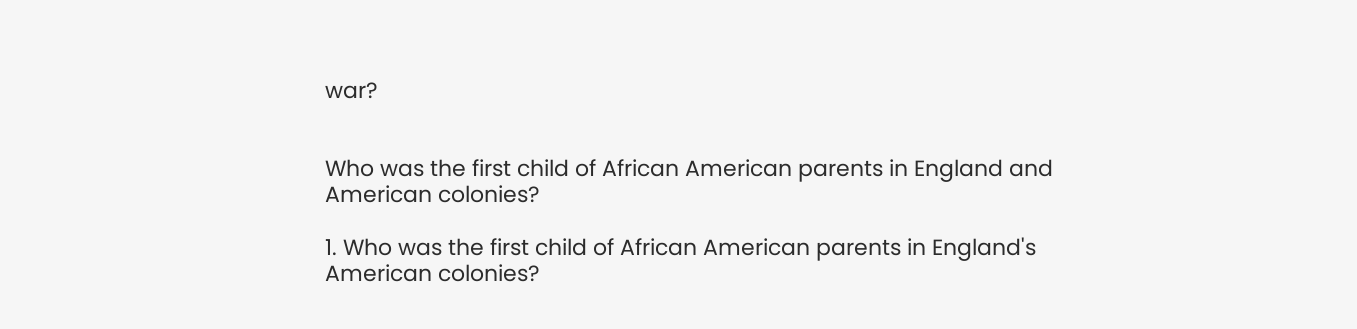war?


Who was the first child of African American parents in England and American colonies?

1. Who was the first child of African American parents in England's American colonies?